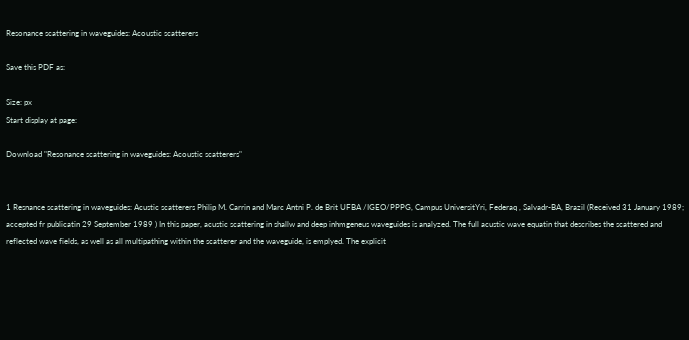Resonance scattering in waveguides: Acoustic scatterers

Save this PDF as:

Size: px
Start display at page:

Download "Resonance scattering in waveguides: Acoustic scatterers"


1 Resnance scattering in waveguides: Acustic scatterers Philip M. Carrin and Marc Antni P. de Brit UFBA /IGEO/PPPG, Campus UniversitYri, Federaq , Salvadr-BA, Brazil (Received 31 January 1989; accepted fr publicatin 29 September 1989 ) In this paper, acustic scattering in shallw and deep inhmgeneus waveguides is analyzed. The full acustic wave equatin that describes the scattered and reflected wave fields, as well as all multipathing within the scatterer and the waveguide, is emplyed. The explicit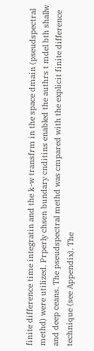finite difference time integratin and the k-w transfrm in the space dmain (pseudspectral methd) were utilized. Prperly chsen bundary cnditins enabled the authrs t mdel bth shallw and deep ceans. The pseudspectral methd was cmpared with the explicit finite difference technique (see Appendix). The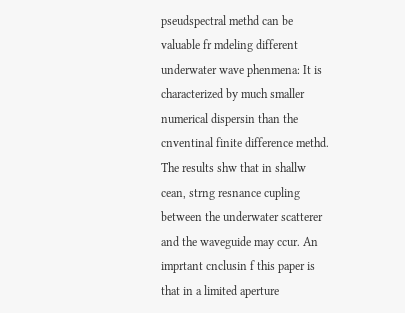pseudspectral methd can be valuable fr mdeling different underwater wave phenmena: It is characterized by much smaller numerical dispersin than the cnventinal finite difference methd. The results shw that in shallw cean, strng resnance cupling between the underwater scatterer and the waveguide may ccur. An imprtant cnclusin f this paper is that in a limited aperture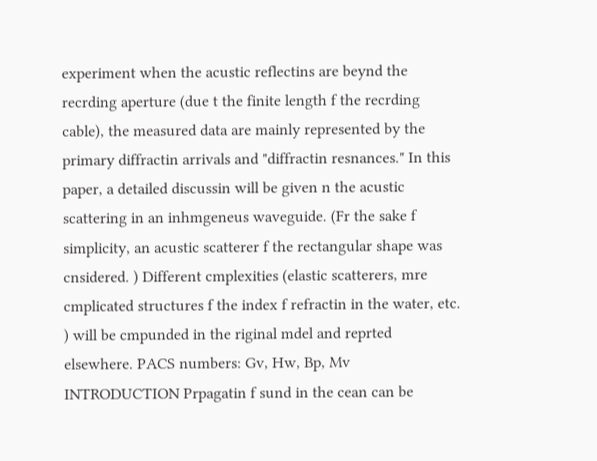experiment when the acustic reflectins are beynd the recrding aperture (due t the finite length f the recrding cable), the measured data are mainly represented by the primary diffractin arrivals and "diffractin resnances." In this paper, a detailed discussin will be given n the acustic scattering in an inhmgeneus waveguide. (Fr the sake f simplicity, an acustic scatterer f the rectangular shape was cnsidered. ) Different cmplexities (elastic scatterers, mre cmplicated structures f the index f refractin in the water, etc. ) will be cmpunded in the riginal mdel and reprted elsewhere. PACS numbers: Gv, Hw, Bp, Mv INTRODUCTION Prpagatin f sund in the cean can be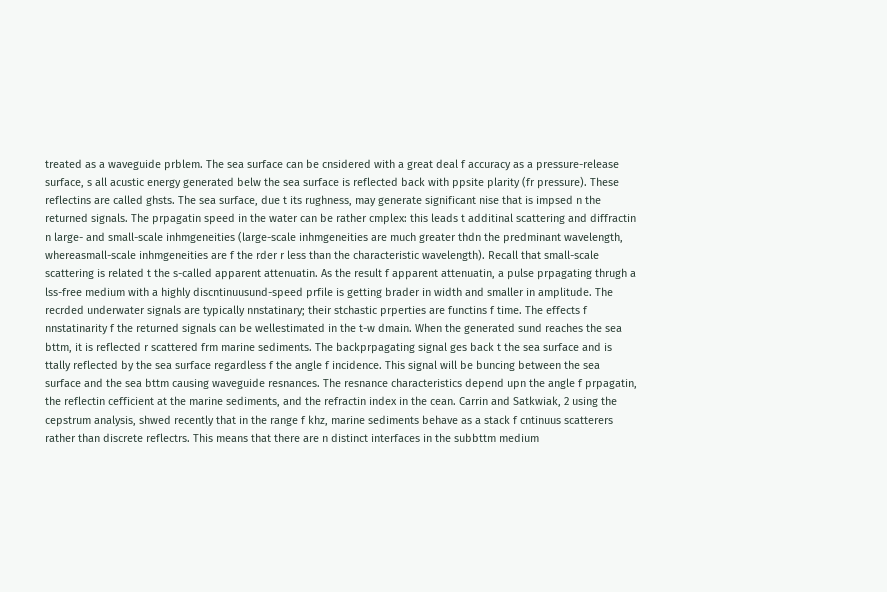treated as a waveguide prblem. The sea surface can be cnsidered with a great deal f accuracy as a pressure-release surface, s all acustic energy generated belw the sea surface is reflected back with ppsite plarity (fr pressure). These reflectins are called ghsts. The sea surface, due t its rughness, may generate significant nise that is impsed n the returned signals. The prpagatin speed in the water can be rather cmplex: this leads t additinal scattering and diffractin n large- and small-scale inhmgeneities (large-scale inhmgeneities are much greater thdn the predminant wavelength, whereasmall-scale inhmgeneities are f the rder r less than the characteristic wavelength). Recall that small-scale scattering is related t the s-called apparent attenuatin. As the result f apparent attenuatin, a pulse prpagating thrugh a lss-free medium with a highly discntinuusund-speed prfile is getting brader in width and smaller in amplitude. The recrded underwater signals are typically nnstatinary; their stchastic prperties are functins f time. The effects f nnstatinarity f the returned signals can be wellestimated in the t-w dmain. When the generated sund reaches the sea bttm, it is reflected r scattered frm marine sediments. The backprpagating signal ges back t the sea surface and is ttally reflected by the sea surface regardless f the angle f incidence. This signal will be buncing between the sea surface and the sea bttm causing waveguide resnances. The resnance characteristics depend upn the angle f prpagatin, the reflectin cefficient at the marine sediments, and the refractin index in the cean. Carrin and Satkwiak, 2 using the cepstrum analysis, shwed recently that in the range f khz, marine sediments behave as a stack f cntinuus scatterers rather than discrete reflectrs. This means that there are n distinct interfaces in the subbttm medium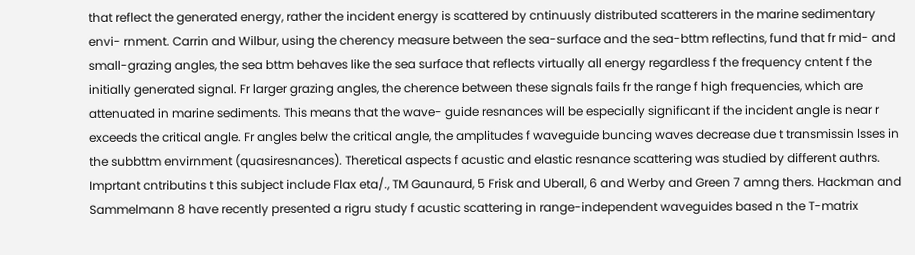that reflect the generated energy, rather the incident energy is scattered by cntinuusly distributed scatterers in the marine sedimentary envi- rnment. Carrin and Wilbur, using the cherency measure between the sea-surface and the sea-bttm reflectins, fund that fr mid- and small-grazing angles, the sea bttm behaves like the sea surface that reflects virtually all energy regardless f the frequency cntent f the initially generated signal. Fr larger grazing angles, the cherence between these signals fails fr the range f high frequencies, which are attenuated in marine sediments. This means that the wave- guide resnances will be especially significant if the incident angle is near r exceeds the critical angle. Fr angles belw the critical angle, the amplitudes f waveguide buncing waves decrease due t transmissin lsses in the subbttm envirnment (quasiresnances). Theretical aspects f acustic and elastic resnance scattering was studied by different authrs. Imprtant cntributins t this subject include Flax eta/., TM Gaunaurd, 5 Frisk and Uberall, 6 and Werby and Green 7 amng thers. Hackman and Sammelmann 8 have recently presented a rigru study f acustic scattering in range-independent waveguides based n the T-matrix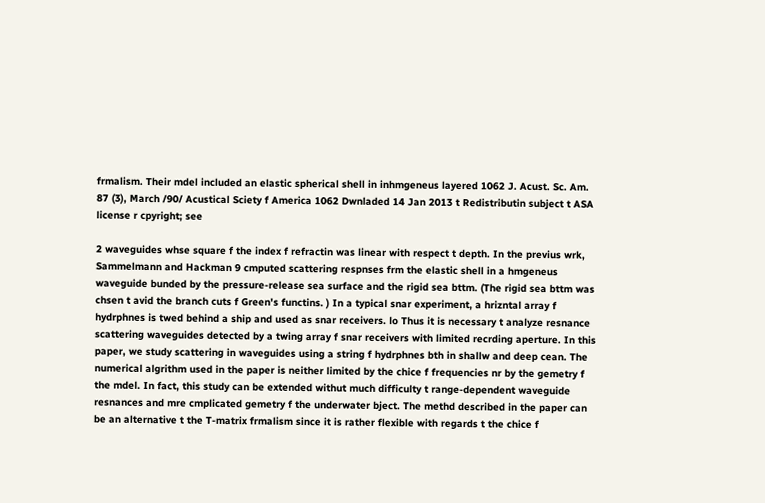frmalism. Their mdel included an elastic spherical shell in inhmgeneus layered 1062 J. Acust. Sc. Am. 87 (3), March /90/ Acustical Sciety f America 1062 Dwnladed 14 Jan 2013 t Redistributin subject t ASA license r cpyright; see

2 waveguides whse square f the index f refractin was linear with respect t depth. In the previus wrk, Sammelmann and Hackman 9 cmputed scattering respnses frm the elastic shell in a hmgeneus waveguide bunded by the pressure-release sea surface and the rigid sea bttm. (The rigid sea bttm was chsen t avid the branch cuts f Green's functins. ) In a typical snar experiment, a hrizntal array f hydrphnes is twed behind a ship and used as snar receivers. lo Thus it is necessary t analyze resnance scattering waveguides detected by a twing array f snar receivers with limited recrding aperture. In this paper, we study scattering in waveguides using a string f hydrphnes bth in shallw and deep cean. The numerical algrithm used in the paper is neither limited by the chice f frequencies nr by the gemetry f the mdel. In fact, this study can be extended withut much difficulty t range-dependent waveguide resnances and mre cmplicated gemetry f the underwater bject. The methd described in the paper can be an alternative t the T-matrix frmalism since it is rather flexible with regards t the chice f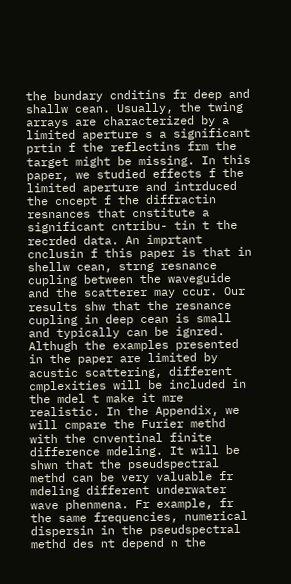the bundary cnditins fr deep and shallw cean. Usually, the twing arrays are characterized by a limited aperture s a significant prtin f the reflectins frm the target might be missing. In this paper, we studied effects f the limited aperture and intrduced the cncept f the diffractin resnances that cnstitute a significant cntribu- tin t the recrded data. An imprtant cnclusin f this paper is that in shellw cean, strng resnance cupling between the waveguide and the scatterer may ccur. Our results shw that the resnance cupling in deep cean is small and typically can be ignred. Althugh the examples presented in the paper are limited by acustic scattering, different cmplexities will be included in the mdel t make it mre realistic. In the Appendix, we will cmpare the Furier methd with the cnventinal finite difference mdeling. It will be shwn that the pseudspectral methd can be very valuable fr mdeling different underwater wave phenmena. Fr example, fr the same frequencies, numerical dispersin in the pseudspectral methd des nt depend n the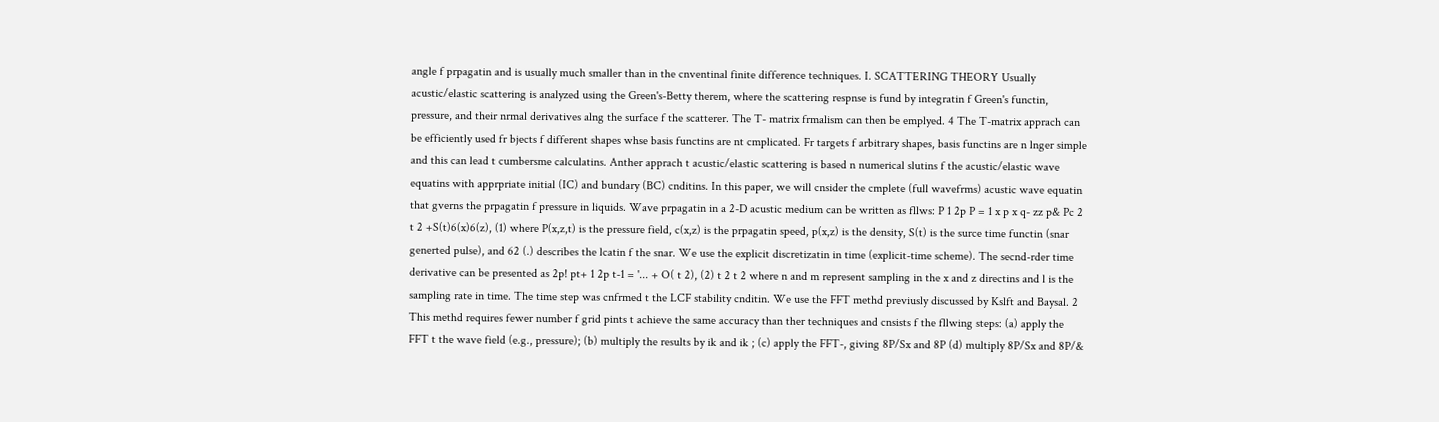angle f prpagatin and is usually much smaller than in the cnventinal finite difference techniques. I. SCATTERING THEORY Usually acustic/elastic scattering is analyzed using the Green's-Betty therem, where the scattering respnse is fund by integratin f Green's functin, pressure, and their nrmal derivatives alng the surface f the scatterer. The T- matrix frmalism can then be emplyed. 4 The T-matrix apprach can be efficiently used fr bjects f different shapes whse basis functins are nt cmplicated. Fr targets f arbitrary shapes, basis functins are n lnger simple and this can lead t cumbersme calculatins. Anther apprach t acustic/elastic scattering is based n numerical slutins f the acustic/elastic wave equatins with apprpriate initial (IC) and bundary (BC) cnditins. In this paper, we will cnsider the cmplete (full wavefrms) acustic wave equatin that gverns the prpagatin f pressure in liquids. Wave prpagatin in a 2-D acustic medium can be written as fllws: P 1 2p P = 1 x p x q- zz p& Pc 2 t 2 +S(t)6(x)6(z), (1) where P(x,z,t) is the pressure field, c(x,z) is the prpagatin speed, p(x,z) is the density, S(t) is the surce time functin (snar generted pulse), and 62 (.) describes the lcatin f the snar. We use the explicit discretizatin in time (explicit-time scheme). The secnd-rder time derivative can be presented as 2p! pt+ 1 2p t-1 = '... + O( t 2), (2) t 2 t 2 where n and m represent sampling in the x and z directins and l is the sampling rate in time. The time step was cnfrmed t the LCF stability cnditin. We use the FFT methd previusly discussed by Kslft and Baysal. 2 This methd requires fewer number f grid pints t achieve the same accuracy than ther techniques and cnsists f the fllwing steps: (a) apply the FFT t the wave field (e.g., pressure); (b) multiply the results by ik and ik ; (c) apply the FFT-, giving 8P/Sx and 8P (d) multiply 8P/Sx and 8P/&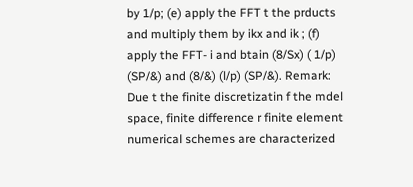by 1/p; (e) apply the FFT t the prducts and multiply them by ikx and ik ; (f) apply the FFT- i and btain (8/Sx) ( 1/p) (SP/&) and (8/&) (l/p) (SP/&). Remark: Due t the finite discretizatin f the mdel space, finite difference r finite element numerical schemes are characterized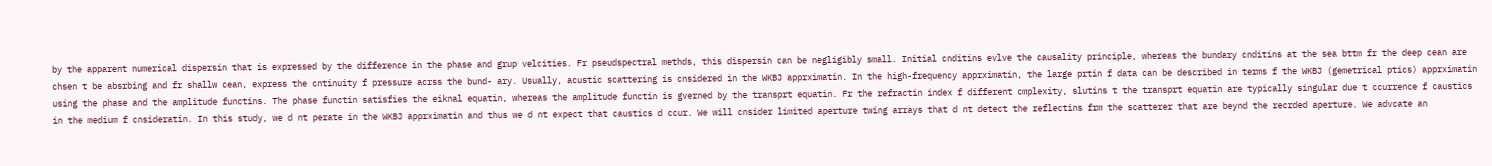by the apparent numerical dispersin that is expressed by the difference in the phase and grup velcities. Fr pseudspectral methds, this dispersin can be negligibly small. Initial cnditins evlve the causality principle, whereas the bundary cnditins at the sea bttm fr the deep cean are chsen t be absrbing and fr shallw cean, express the cntinuity f pressure acrss the bund- ary. Usually, acustic scattering is cnsidered in the WKBJ apprximatin. In the high-frequency apprximatin, the large prtin f data can be described in terms f the WKBJ (gemetrical ptics) apprximatin using the phase and the amplitude functins. The phase functin satisfies the eiknal equatin, whereas the amplitude functin is gverned by the transprt equatin. Fr the refractin index f different cmplexity, slutins t the transprt equatin are typically singular due t ccurrence f caustics in the medium f cnsideratin. In this study, we d nt perate in the WKBJ apprximatin and thus we d nt expect that caustics d ccur. We will cnsider limited aperture twing arrays that d nt detect the reflectins frm the scatterer that are beynd the recrded aperture. We advcate an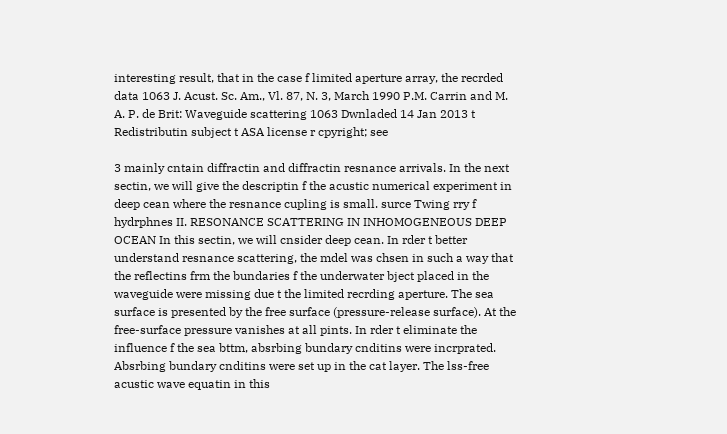interesting result, that in the case f limited aperture array, the recrded data 1063 J. Acust. Sc. Am., Vl. 87, N. 3, March 1990 P.M. Carrin and M. A. P. de Brit: Waveguide scattering 1063 Dwnladed 14 Jan 2013 t Redistributin subject t ASA license r cpyright; see

3 mainly cntain diffractin and diffractin resnance arrivals. In the next sectin, we will give the descriptin f the acustic numerical experiment in deep cean where the resnance cupling is small. surce Twing rry f hydrphnes II. RESONANCE SCATTERING IN INHOMOGENEOUS DEEP OCEAN In this sectin, we will cnsider deep cean. In rder t better understand resnance scattering, the mdel was chsen in such a way that the reflectins frm the bundaries f the underwater bject placed in the waveguide were missing due t the limited recrding aperture. The sea surface is presented by the free surface (pressure-release surface). At the free-surface pressure vanishes at all pints. In rder t eliminate the influence f the sea bttm, absrbing bundary cnditins were incrprated. Absrbing bundary cnditins were set up in the cat layer. The lss-free acustic wave equatin in this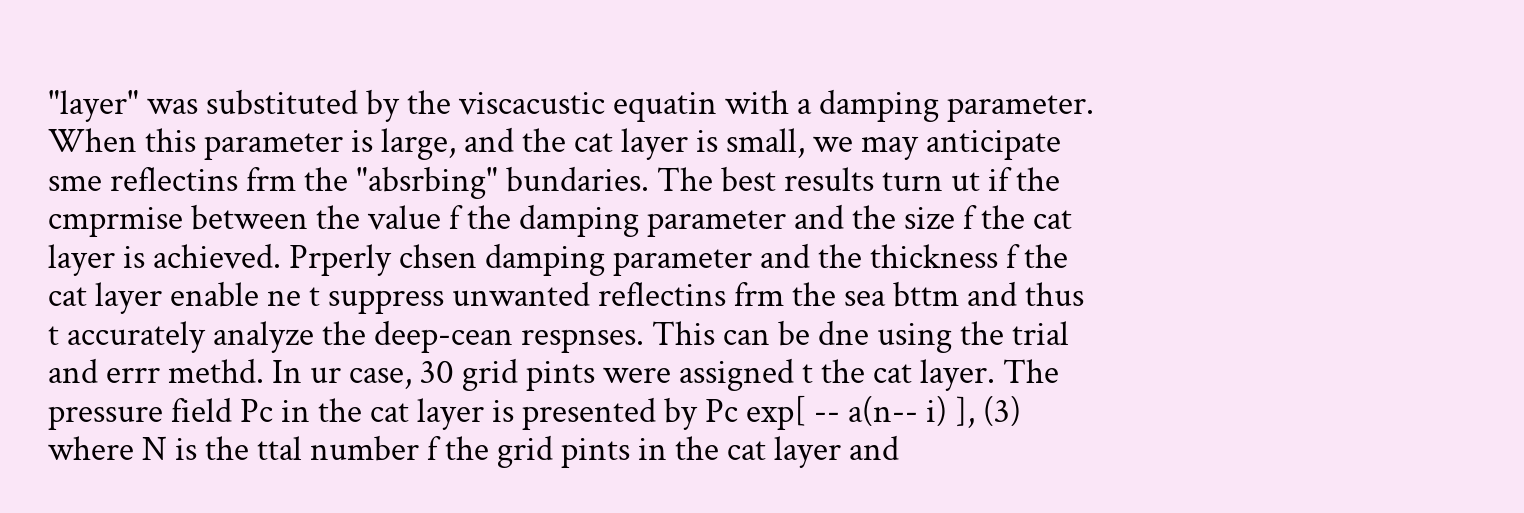"layer" was substituted by the viscacustic equatin with a damping parameter. When this parameter is large, and the cat layer is small, we may anticipate sme reflectins frm the "absrbing" bundaries. The best results turn ut if the cmprmise between the value f the damping parameter and the size f the cat layer is achieved. Prperly chsen damping parameter and the thickness f the cat layer enable ne t suppress unwanted reflectins frm the sea bttm and thus t accurately analyze the deep-cean respnses. This can be dne using the trial and errr methd. In ur case, 30 grid pints were assigned t the cat layer. The pressure field Pc in the cat layer is presented by Pc exp[ -- a(n-- i) ], (3) where N is the ttal number f the grid pints in the cat layer and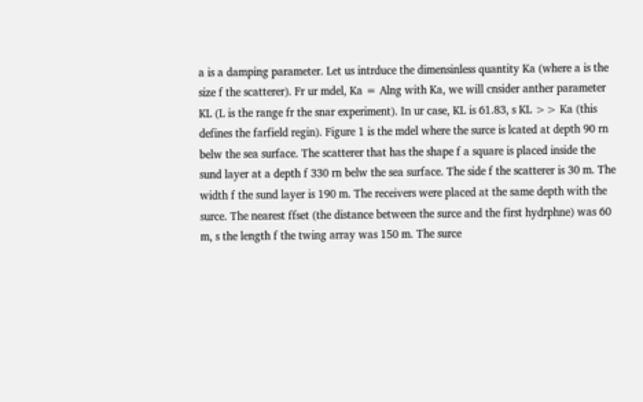a is a damping parameter. Let us intrduce the dimensinless quantity Ka (where a is the size f the scatterer). Fr ur mdel, Ka = Alng with Ka, we will cnsider anther parameter KL (L is the range fr the snar experiment). In ur case, KL is 61.83, s KL >> Ka (this defines the farfield regin). Figure 1 is the mdel where the surce is lcated at depth 90 rn belw the sea surface. The scatterer that has the shape f a square is placed inside the sund layer at a depth f 330 rn belw the sea surface. The side f the scatterer is 30 m. The width f the sund layer is 190 m. The receivers were placed at the same depth with the surce. The nearest ffset (the distance between the surce and the first hydrphne) was 60 m, s the length f the twing array was 150 m. The surce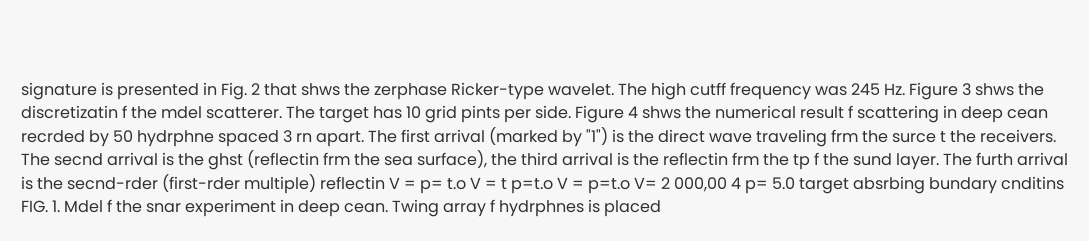signature is presented in Fig. 2 that shws the zerphase Ricker-type wavelet. The high cutff frequency was 245 Hz. Figure 3 shws the discretizatin f the mdel scatterer. The target has 10 grid pints per side. Figure 4 shws the numerical result f scattering in deep cean recrded by 50 hydrphne spaced 3 rn apart. The first arrival (marked by "1") is the direct wave traveling frm the surce t the receivers. The secnd arrival is the ghst (reflectin frm the sea surface), the third arrival is the reflectin frm the tp f the sund layer. The furth arrival is the secnd-rder (first-rder multiple) reflectin V = p= t.o V = t p=t.o V = p=t.o V= 2 000,00 4 p= 5.0 target absrbing bundary cnditins FIG. 1. Mdel f the snar experiment in deep cean. Twing array f hydrphnes is placed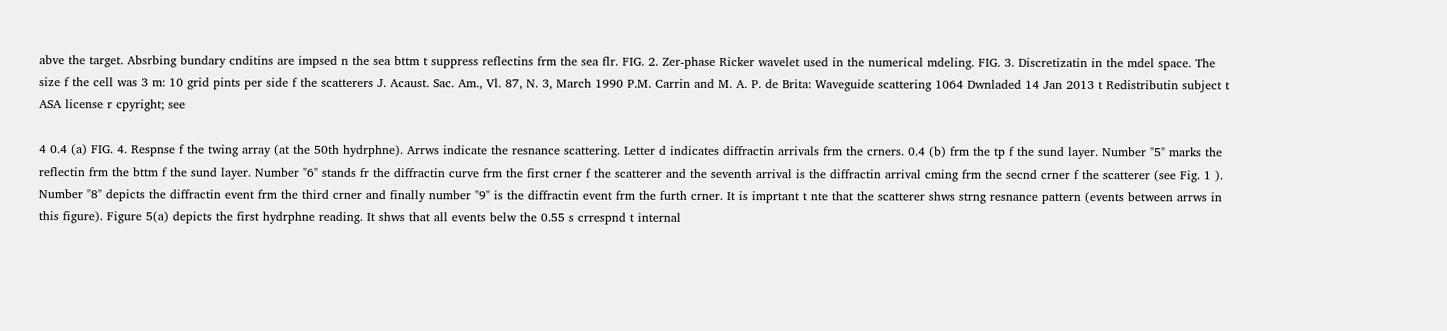abve the target. Absrbing bundary cnditins are impsed n the sea bttm t suppress reflectins frm the sea flr. FIG. 2. Zer-phase Ricker wavelet used in the numerical mdeling. FIG. 3. Discretizatin in the mdel space. The size f the cell was 3 m: 10 grid pints per side f the scatterers J. Acaust. Sac. Am., Vl. 87, N. 3, March 1990 P.M. Carrin and M. A. P. de Brita: Waveguide scattering 1064 Dwnladed 14 Jan 2013 t Redistributin subject t ASA license r cpyright; see

4 0.4 (a) FIG. 4. Respnse f the twing array (at the 50th hydrphne). Arrws indicate the resnance scattering. Letter d indicates diffractin arrivals frm the crners. 0.4 (b) frm the tp f the sund layer. Number "5" marks the reflectin frm the bttm f the sund layer. Number "6" stands fr the diffractin curve frm the first crner f the scatterer and the seventh arrival is the diffractin arrival cming frm the secnd crner f the scatterer (see Fig. 1 ). Number "8" depicts the diffractin event frm the third crner and finally number "9" is the diffractin event frm the furth crner. It is imprtant t nte that the scatterer shws strng resnance pattern (events between arrws in this figure). Figure 5(a) depicts the first hydrphne reading. It shws that all events belw the 0.55 s crrespnd t internal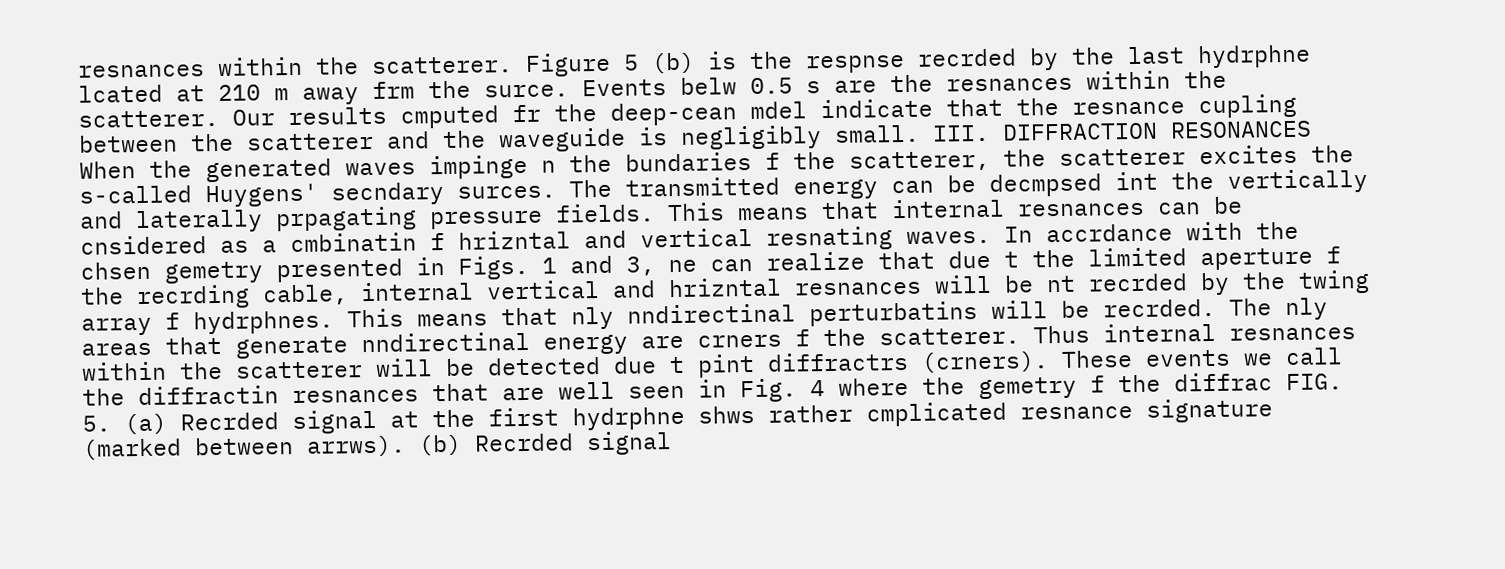resnances within the scatterer. Figure 5 (b) is the respnse recrded by the last hydrphne lcated at 210 m away frm the surce. Events belw 0.5 s are the resnances within the scatterer. Our results cmputed fr the deep-cean mdel indicate that the resnance cupling between the scatterer and the waveguide is negligibly small. III. DIFFRACTION RESONANCES When the generated waves impinge n the bundaries f the scatterer, the scatterer excites the s-called Huygens' secndary surces. The transmitted energy can be decmpsed int the vertically and laterally prpagating pressure fields. This means that internal resnances can be cnsidered as a cmbinatin f hrizntal and vertical resnating waves. In accrdance with the chsen gemetry presented in Figs. 1 and 3, ne can realize that due t the limited aperture f the recrding cable, internal vertical and hrizntal resnances will be nt recrded by the twing array f hydrphnes. This means that nly nndirectinal perturbatins will be recrded. The nly areas that generate nndirectinal energy are crners f the scatterer. Thus internal resnances within the scatterer will be detected due t pint diffractrs (crners). These events we call the diffractin resnances that are well seen in Fig. 4 where the gemetry f the diffrac FIG. 5. (a) Recrded signal at the first hydrphne shws rather cmplicated resnance signature (marked between arrws). (b) Recrded signal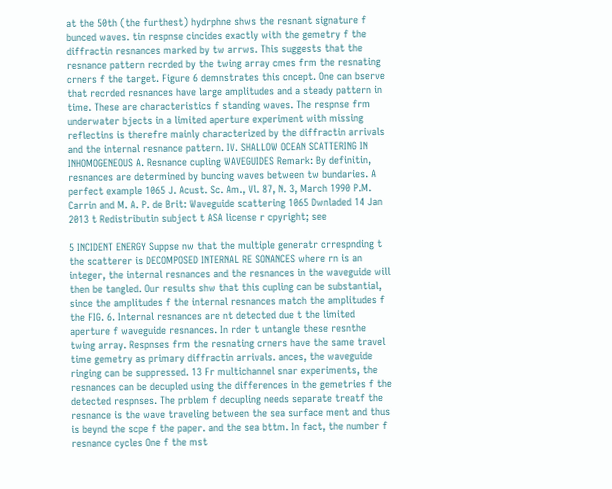at the 50th (the furthest) hydrphne shws the resnant signature f bunced waves. tin respnse cincides exactly with the gemetry f the diffractin resnances marked by tw arrws. This suggests that the resnance pattern recrded by the twing array cmes frm the resnating crners f the target. Figure 6 demnstrates this cncept. One can bserve that recrded resnances have large amplitudes and a steady pattern in time. These are characteristics f standing waves. The respnse frm underwater bjects in a limited aperture experiment with missing reflectins is therefre mainly characterized by the diffractin arrivals and the internal resnance pattern. IV. SHALLOW OCEAN SCATTERING IN INHOMOGENEOUS A. Resnance cupling WAVEGUIDES Remark: By definitin, resnances are determined by buncing waves between tw bundaries. A perfect example 1065 J. Acust. Sc. Am., Vl. 87, N. 3, March 1990 P.M. Carrin and M. A. P. de Brit: Waveguide scattering 1065 Dwnladed 14 Jan 2013 t Redistributin subject t ASA license r cpyright; see

5 INCIDENT ENERGY Suppse nw that the multiple generatr crrespnding t the scatterer is DECOMPOSED INTERNAL RE SONANCES where rn is an integer, the internal resnances and the resnances in the waveguide will then be tangled. Our results shw that this cupling can be substantial, since the amplitudes f the internal resnances match the amplitudes f the FIG. 6. Internal resnances are nt detected due t the limited aperture f waveguide resnances. In rder t untangle these resnthe twing array. Respnses frm the resnating crners have the same travel time gemetry as primary diffractin arrivals. ances, the waveguide ringing can be suppressed. 13 Fr multichannel snar experiments, the resnances can be decupled using the differences in the gemetries f the detected respnses. The prblem f decupling needs separate treatf the resnance is the wave traveling between the sea surface ment and thus is beynd the scpe f the paper. and the sea bttm. In fact, the number f resnance cycles One f the mst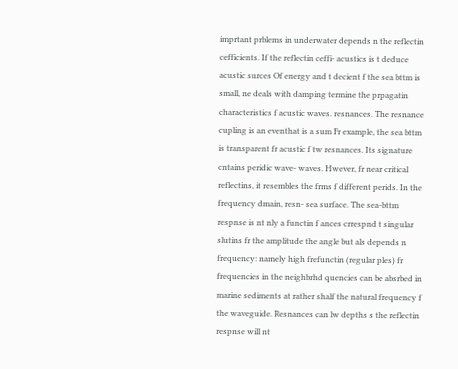imprtant prblems in underwater depends n the reflectin cefficients. If the reflectin ceffi- acustics is t deduce acustic surces Of energy and t decient f the sea bttm is small, ne deals with damping termine the prpagatin characteristics f acustic waves. resnances. The resnance cupling is an eventhat is a sum Fr example, the sea bttm is transparent fr acustic f tw resnances. Its signature cntains peridic wave- waves. Hwever, fr near critical reflectins, it resembles the frms f different perids. In the frequency dmain, resn- sea surface. The sea-bttm respnse is nt nly a functin f ances crrespnd t singular slutins fr the amplitude the angle but als depends n frequency: namely high frefunctin (regular ples) fr frequencies in the neighbrhd quencies can be absrbed in marine sediments at rather shalf the natural frequency f the waveguide. Resnances can lw depths s the reflectin respnse will nt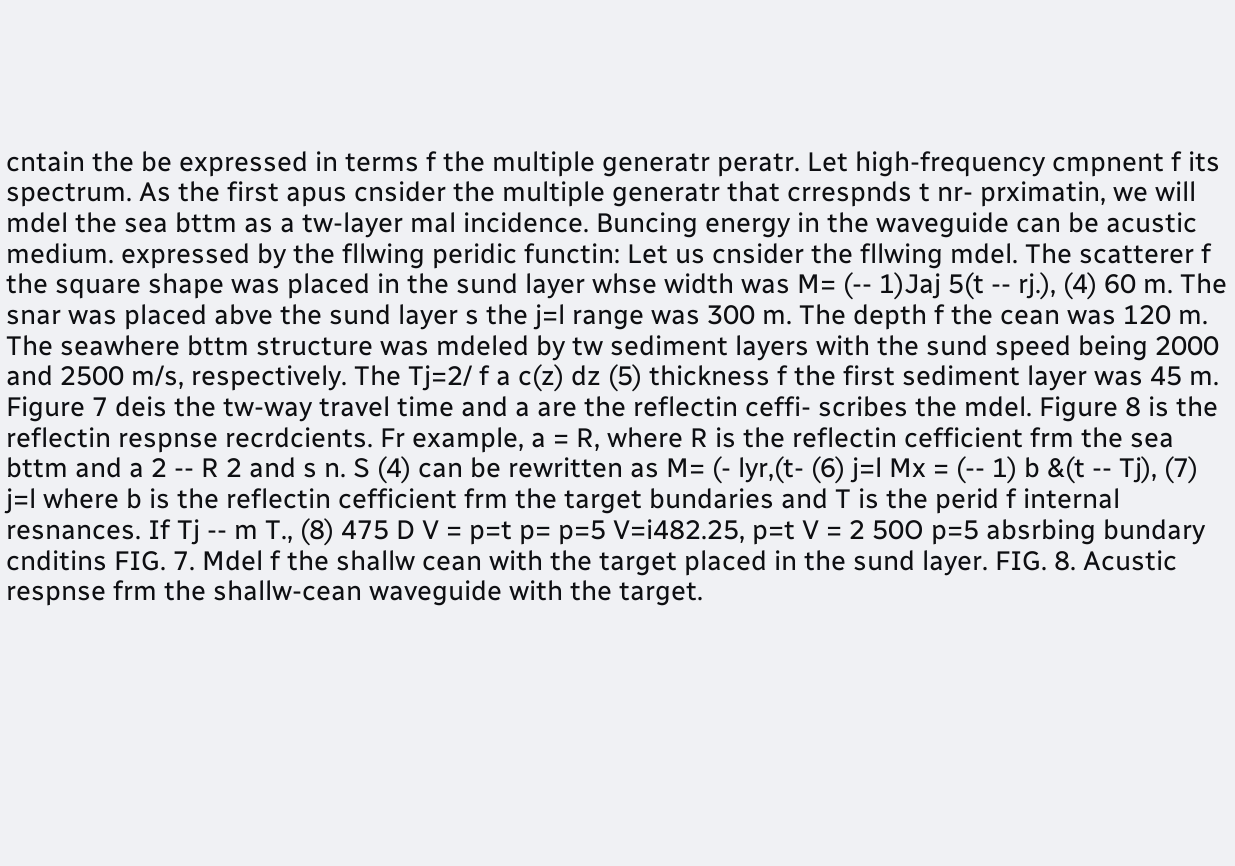cntain the be expressed in terms f the multiple generatr peratr. Let high-frequency cmpnent f its spectrum. As the first apus cnsider the multiple generatr that crrespnds t nr- prximatin, we will mdel the sea bttm as a tw-layer mal incidence. Buncing energy in the waveguide can be acustic medium. expressed by the fllwing peridic functin: Let us cnsider the fllwing mdel. The scatterer f the square shape was placed in the sund layer whse width was M= (-- 1)Jaj 5(t -- rj.), (4) 60 m. The snar was placed abve the sund layer s the j=l range was 300 m. The depth f the cean was 120 m. The seawhere bttm structure was mdeled by tw sediment layers with the sund speed being 2000 and 2500 m/s, respectively. The Tj=2/ f a c(z) dz (5) thickness f the first sediment layer was 45 m. Figure 7 deis the tw-way travel time and a are the reflectin ceffi- scribes the mdel. Figure 8 is the reflectin respnse recrdcients. Fr example, a = R, where R is the reflectin cefficient frm the sea bttm and a 2 -- R 2 and s n. S (4) can be rewritten as M= (- lyr,(t- (6) j=l Mx = (-- 1) b &(t -- Tj), (7) j=l where b is the reflectin cefficient frm the target bundaries and T is the perid f internal resnances. If Tj -- m T., (8) 475 D V = p=t p= p=5 V=i482.25, p=t V = 2 50O p=5 absrbing bundary cnditins FIG. 7. Mdel f the shallw cean with the target placed in the sund layer. FIG. 8. Acustic respnse frm the shallw-cean waveguide with the target.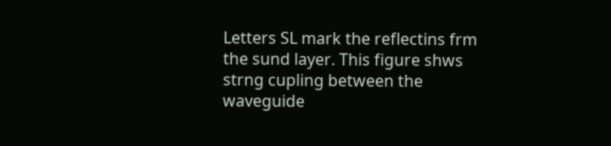Letters SL mark the reflectins frm the sund layer. This figure shws strng cupling between the waveguide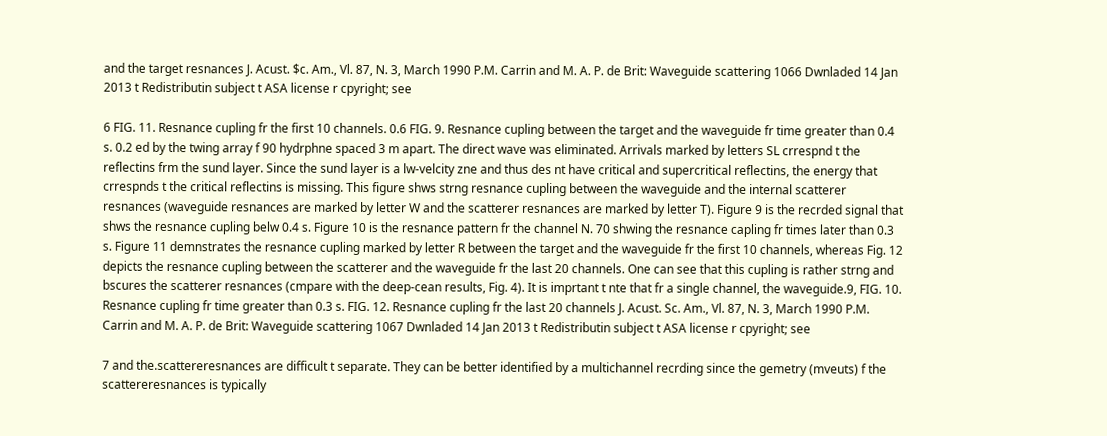and the target resnances J. Acust. $c. Am., Vl. 87, N. 3, March 1990 P.M. Carrin and M. A. P. de Brit: Waveguide scattering 1066 Dwnladed 14 Jan 2013 t Redistributin subject t ASA license r cpyright; see

6 FIG. 11. Resnance cupling fr the first 10 channels. 0.6 FIG. 9. Resnance cupling between the target and the waveguide fr time greater than 0.4 s. 0.2 ed by the twing array f 90 hydrphne spaced 3 m apart. The direct wave was eliminated. Arrivals marked by letters SL crrespnd t the reflectins frm the sund layer. Since the sund layer is a lw-velcity zne and thus des nt have critical and supercritical reflectins, the energy that crrespnds t the critical reflectins is missing. This figure shws strng resnance cupling between the waveguide and the internal scatterer resnances (waveguide resnances are marked by letter W and the scatterer resnances are marked by letter T). Figure 9 is the recrded signal that shws the resnance cupling belw 0.4 s. Figure 10 is the resnance pattern fr the channel N. 70 shwing the resnance capling fr times later than 0.3 s. Figure 11 demnstrates the resnance cupling marked by letter R between the target and the waveguide fr the first 10 channels, whereas Fig. 12 depicts the resnance cupling between the scatterer and the waveguide fr the last 20 channels. One can see that this cupling is rather strng and bscures the scatterer resnances (cmpare with the deep-cean results, Fig. 4). It is imprtant t nte that fr a single channel, the waveguide.9, FIG. 10. Resnance cupling fr time greater than 0.3 s. FIG. 12. Resnance cupling fr the last 20 channels J. Acust. Sc. Am., Vl. 87, N. 3, March 1990 P.M. Carrin and M. A. P. de Brit: Waveguide scattering 1067 Dwnladed 14 Jan 2013 t Redistributin subject t ASA license r cpyright; see

7 and the.scattereresnances are difficult t separate. They can be better identified by a multichannel recrding since the gemetry (mveuts) f the scattereresnances is typically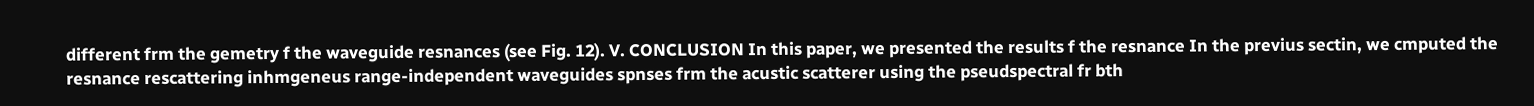different frm the gemetry f the waveguide resnances (see Fig. 12). V. CONCLUSION In this paper, we presented the results f the resnance In the previus sectin, we cmputed the resnance rescattering inhmgeneus range-independent waveguides spnses frm the acustic scatterer using the pseudspectral fr bth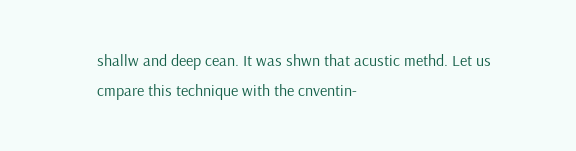shallw and deep cean. It was shwn that acustic methd. Let us cmpare this technique with the cnventin-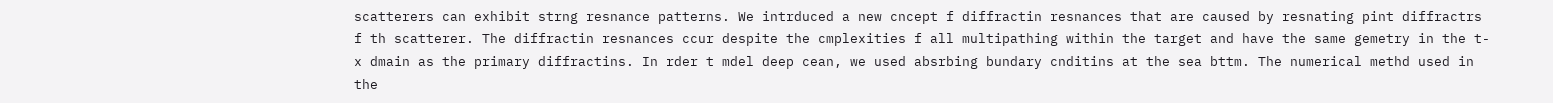scatterers can exhibit strng resnance patterns. We intrduced a new cncept f diffractin resnances that are caused by resnating pint diffractrs f th scatterer. The diffractin resnances ccur despite the cmplexities f all multipathing within the target and have the same gemetry in the t-x dmain as the primary diffractins. In rder t mdel deep cean, we used absrbing bundary cnditins at the sea bttm. The numerical methd used in the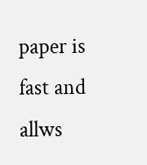paper is fast and allws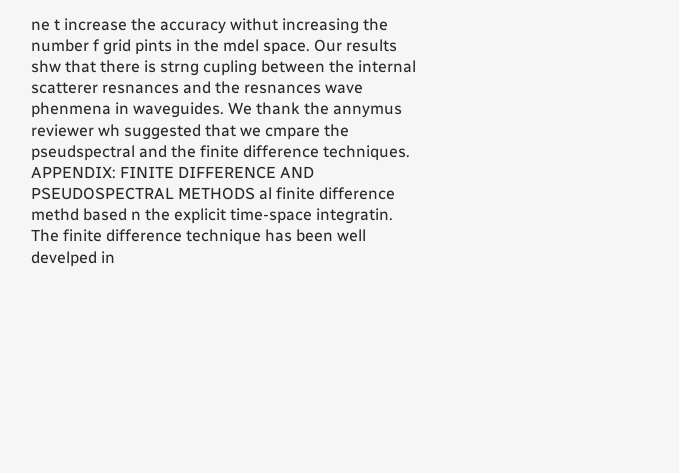ne t increase the accuracy withut increasing the number f grid pints in the mdel space. Our results shw that there is strng cupling between the internal scatterer resnances and the resnances wave phenmena in waveguides. We thank the annymus reviewer wh suggested that we cmpare the pseudspectral and the finite difference techniques. APPENDIX: FINITE DIFFERENCE AND PSEUDOSPECTRAL METHODS al finite difference methd based n the explicit time-space integratin. The finite difference technique has been well develped in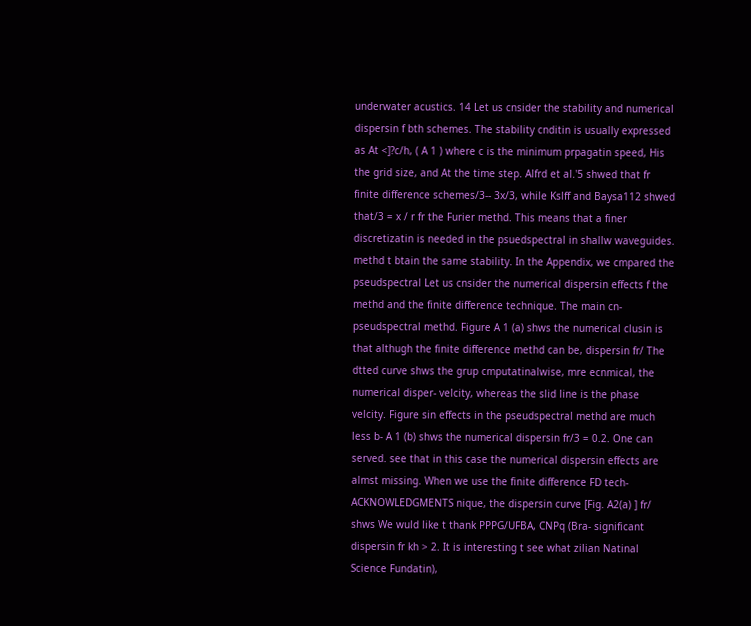underwater acustics. 14 Let us cnsider the stability and numerical dispersin f bth schemes. The stability cnditin is usually expressed as At <]?c/h, ( A 1 ) where c is the minimum prpagatin speed, His the grid size, and At the time step. Alfrd et al.'5 shwed that fr finite difference schemes/3-- 3x/3, while Kslff and Baysa112 shwed that/3 = x / r fr the Furier methd. This means that a finer discretizatin is needed in the psuedspectral in shallw waveguides. methd t btain the same stability. In the Appendix, we cmpared the pseudspectral Let us cnsider the numerical dispersin effects f the methd and the finite difference technique. The main cn- pseudspectral methd. Figure A 1 (a) shws the numerical clusin is that althugh the finite difference methd can be, dispersin fr/ The dtted curve shws the grup cmputatinalwise, mre ecnmical, the numerical disper- velcity, whereas the slid line is the phase velcity. Figure sin effects in the pseudspectral methd are much less b- A 1 (b) shws the numerical dispersin fr/3 = 0.2. One can served. see that in this case the numerical dispersin effects are almst missing. When we use the finite difference FD tech- ACKNOWLEDGMENTS nique, the dispersin curve [Fig. A2(a) ] fr/ shws We wuld like t thank PPPG/UFBA, CNPq (Bra- significant dispersin fr kh > 2. It is interesting t see what zilian Natinal Science Fundatin),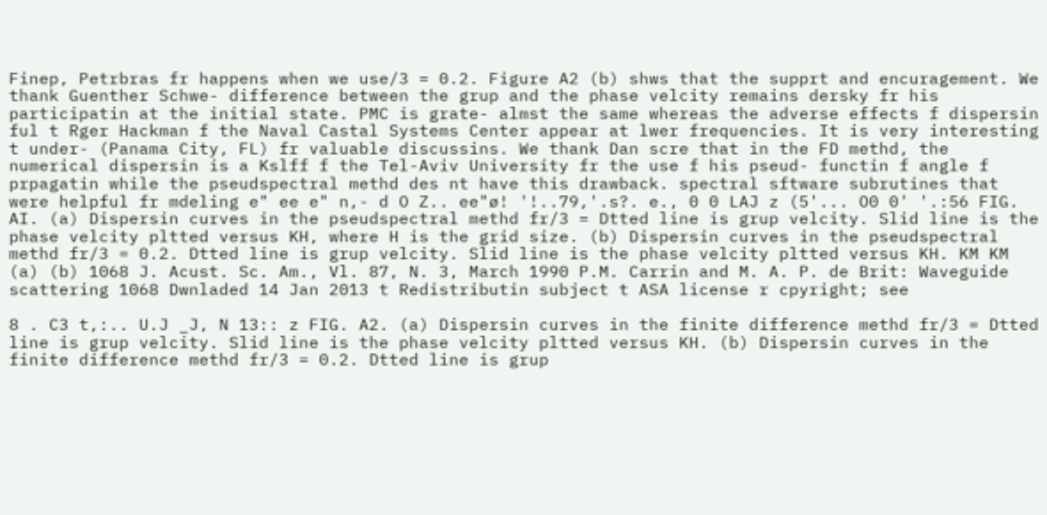Finep, Petrbras fr happens when we use/3 = 0.2. Figure A2 (b) shws that the supprt and encuragement. We thank Guenther Schwe- difference between the grup and the phase velcity remains dersky fr his participatin at the initial state. PMC is grate- almst the same whereas the adverse effects f dispersin ful t Rger Hackman f the Naval Castal Systems Center appear at lwer frequencies. It is very interesting t under- (Panama City, FL) fr valuable discussins. We thank Dan scre that in the FD methd, the numerical dispersin is a Kslff f the Tel-Aviv University fr the use f his pseud- functin f angle f prpagatin while the pseudspectral methd des nt have this drawback. spectral sftware subrutines that were helpful fr mdeling e" ee e" n,- d O Z.. ee"ø! '!..79,'.s?. e., 0 0 LAJ z (5'... O0 0' '.:56 FIG. AI. (a) Dispersin curves in the pseudspectral methd fr/3 = Dtted line is grup velcity. Slid line is the phase velcity pltted versus KH, where H is the grid size. (b) Dispersin curves in the pseudspectral methd fr/3 = 0.2. Dtted line is grup velcity. Slid line is the phase velcity pltted versus KH. KM KM (a) (b) 1068 J. Acust. Sc. Am., Vl. 87, N. 3, March 1990 P.M. Carrin and M. A. P. de Brit: Waveguide scattering 1068 Dwnladed 14 Jan 2013 t Redistributin subject t ASA license r cpyright; see

8 . C3 t,:.. U.J _J, N 13:: z FIG. A2. (a) Dispersin curves in the finite difference methd fr/3 = Dtted line is grup velcity. Slid line is the phase velcity pltted versus KH. (b) Dispersin curves in the finite difference methd fr/3 = 0.2. Dtted line is grup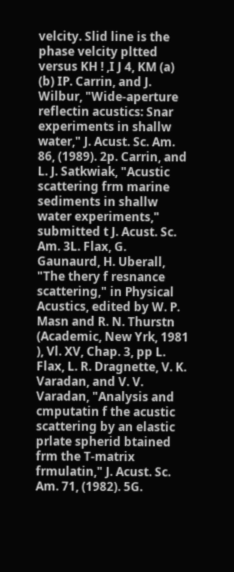velcity. Slid line is the phase velcity pltted versus KH ! ,I J 4, KM (a) (b) IP. Carrin, and J. Wilbur, "Wide-aperture reflectin acustics: Snar experiments in shallw water," J. Acust. Sc. Am. 86, (1989). 2p. Carrin, and L. J. Satkwiak, "Acustic scattering frm marine sediments in shallw water experiments," submitted t J. Acust. Sc. Am. 3L. Flax, G. Gaunaurd, H. Uberall, "The thery f resnance scattering," in Physical Acustics, edited by W. P. Masn and R. N. Thurstn (Academic, New Yrk, 1981 ), Vl. XV, Chap. 3, pp L. Flax, L. R. Dragnette, V. K. Varadan, and V. V. Varadan, "Analysis and cmputatin f the acustic scattering by an elastic prlate spherid btained frm the T-matrix frmulatin," J. Acust. Sc. Am. 71, (1982). 5G.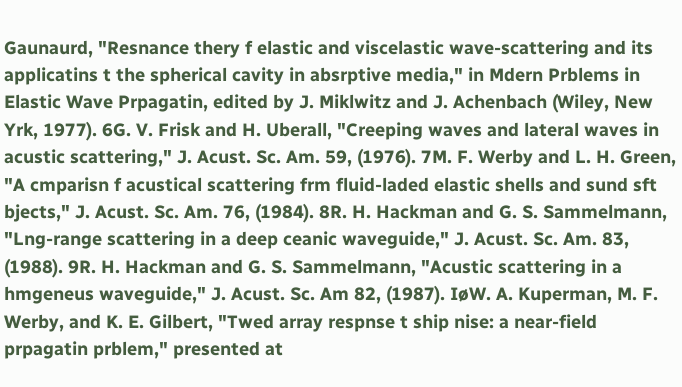Gaunaurd, "Resnance thery f elastic and viscelastic wave-scattering and its applicatins t the spherical cavity in absrptive media," in Mdern Prblems in Elastic Wave Prpagatin, edited by J. Miklwitz and J. Achenbach (Wiley, New Yrk, 1977). 6G. V. Frisk and H. Uberall, "Creeping waves and lateral waves in acustic scattering," J. Acust. Sc. Am. 59, (1976). 7M. F. Werby and L. H. Green, "A cmparisn f acustical scattering frm fluid-laded elastic shells and sund sft bjects," J. Acust. Sc. Am. 76, (1984). 8R. H. Hackman and G. S. Sammelmann, "Lng-range scattering in a deep ceanic waveguide," J. Acust. Sc. Am. 83, (1988). 9R. H. Hackman and G. S. Sammelmann, "Acustic scattering in a hmgeneus waveguide," J. Acust. Sc. Am 82, (1987). IøW. A. Kuperman, M. F. Werby, and K. E. Gilbert, "Twed array respnse t ship nise: a near-field prpagatin prblem," presented at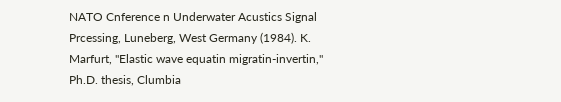NATO Cnference n Underwater Acustics Signal Prcessing, Luneberg, West Germany (1984). K. Marfurt, "Elastic wave equatin migratin-invertin," Ph.D. thesis, Clumbia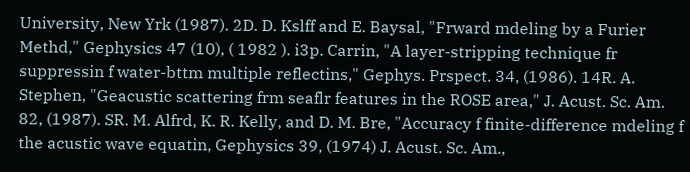University, New Yrk (1987). 2D. D. Kslff and E. Baysal, "Frward mdeling by a Furier Methd," Gephysics 47 (10), ( 1982 ). i3p. Carrin, "A layer-stripping technique fr suppressin f water-bttm multiple reflectins," Gephys. Prspect. 34, (1986). 14R. A. Stephen, "Geacustic scattering frm seaflr features in the ROSE area," J. Acust. Sc. Am. 82, (1987). SR. M. Alfrd, K. R. Kelly, and D. M. Bre, "Accuracy f finite-difference mdeling f the acustic wave equatin, Gephysics 39, (1974) J. Acust. Sc. Am.,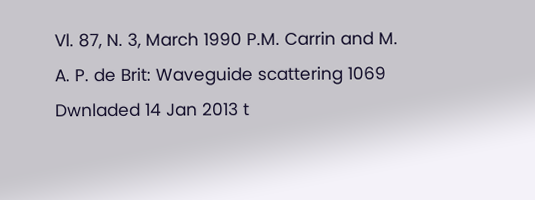Vl. 87, N. 3, March 1990 P.M. Carrin and M. A. P. de Brit: Waveguide scattering 1069 Dwnladed 14 Jan 2013 t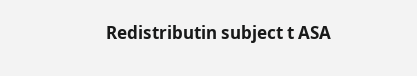Redistributin subject t ASA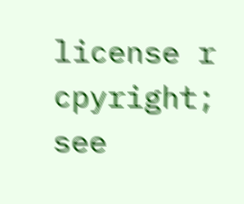license r cpyright; see